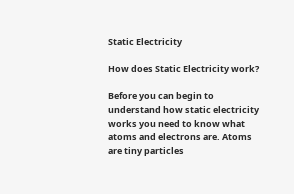Static Electricity

How does Static Electricity work?

Before you can begin to understand how static electricity works you need to know what atoms and electrons are. Atoms are tiny particles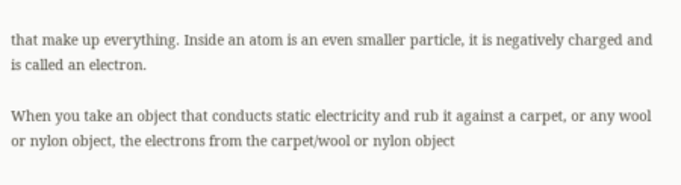that make up everything. Inside an atom is an even smaller particle, it is negatively charged and is called an electron.

When you take an object that conducts static electricity and rub it against a carpet, or any wool or nylon object, the electrons from the carpet/wool or nylon object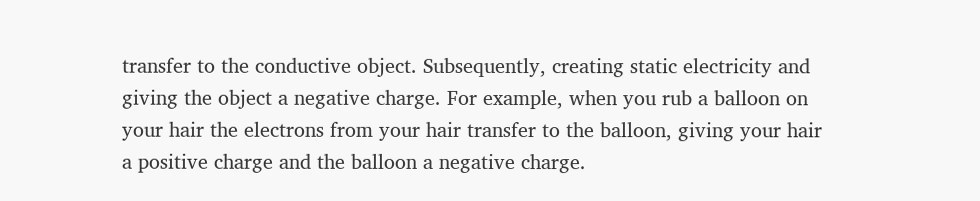transfer to the conductive object. Subsequently, creating static electricity and giving the object a negative charge. For example, when you rub a balloon on your hair the electrons from your hair transfer to the balloon, giving your hair a positive charge and the balloon a negative charge.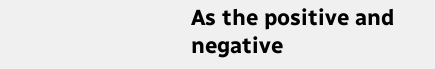As the positive and negative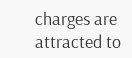charges are attracted to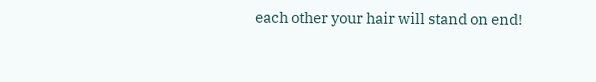each other your hair will stand on end!